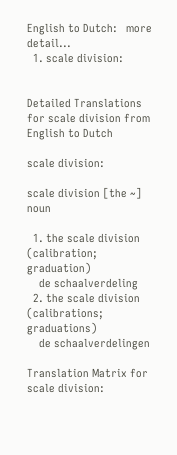English to Dutch:   more detail...
  1. scale division:


Detailed Translations for scale division from English to Dutch

scale division:

scale division [the ~] noun

  1. the scale division (calibration; graduation)
    de schaalverdeling
  2. the scale division (calibrations; graduations)
    de schaalverdelingen

Translation Matrix for scale division: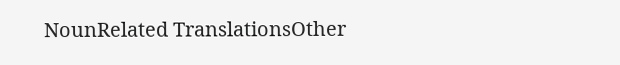NounRelated TranslationsOther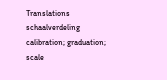Translations
schaalverdeling calibration; graduation; scale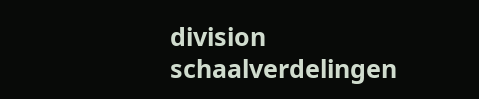division
schaalverdelingen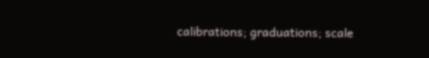calibrations; graduations; scale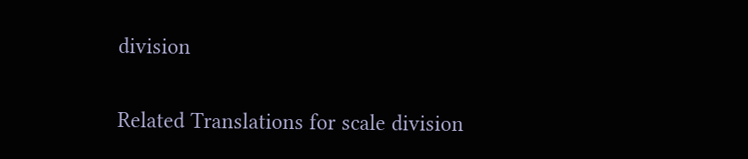division

Related Translations for scale division